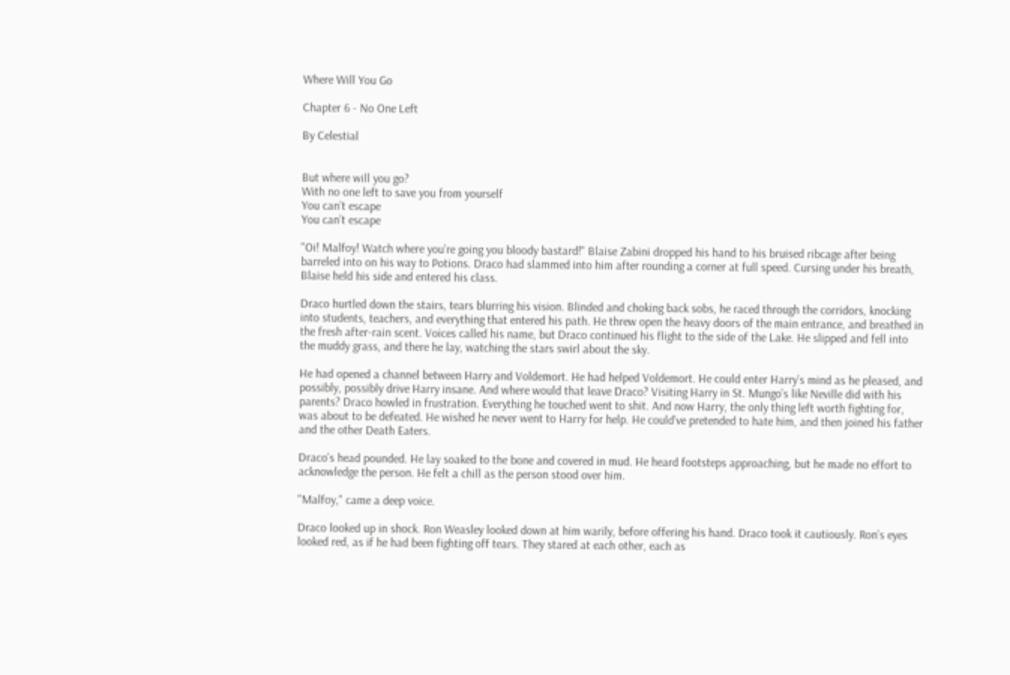Where Will You Go

Chapter 6 - No One Left

By Celestial


But where will you go?
With no one left to save you from yourself
You can’t escape
You can’t escape

"Oi! Malfoy! Watch where you’re going you bloody bastard!" Blaise Zabini dropped his hand to his bruised ribcage after being barreled into on his way to Potions. Draco had slammed into him after rounding a corner at full speed. Cursing under his breath, Blaise held his side and entered his class.

Draco hurtled down the stairs, tears blurring his vision. Blinded and choking back sobs, he raced through the corridors, knocking into students, teachers, and everything that entered his path. He threw open the heavy doors of the main entrance, and breathed in the fresh after-rain scent. Voices called his name, but Draco continued his flight to the side of the Lake. He slipped and fell into the muddy grass, and there he lay, watching the stars swirl about the sky.

He had opened a channel between Harry and Voldemort. He had helped Voldemort. He could enter Harry’s mind as he pleased, and possibly, possibly drive Harry insane. And where would that leave Draco? Visiting Harry in St. Mungo’s like Neville did with his parents? Draco howled in frustration. Everything he touched went to shit. And now Harry, the only thing left worth fighting for, was about to be defeated. He wished he never went to Harry for help. He could’ve pretended to hate him, and then joined his father and the other Death Eaters.

Draco’s head pounded. He lay soaked to the bone and covered in mud. He heard footsteps approaching, but he made no effort to acknowledge the person. He felt a chill as the person stood over him.

"Malfoy," came a deep voice.

Draco looked up in shock. Ron Weasley looked down at him warily, before offering his hand. Draco took it cautiously. Ron’s eyes looked red, as if he had been fighting off tears. They stared at each other, each as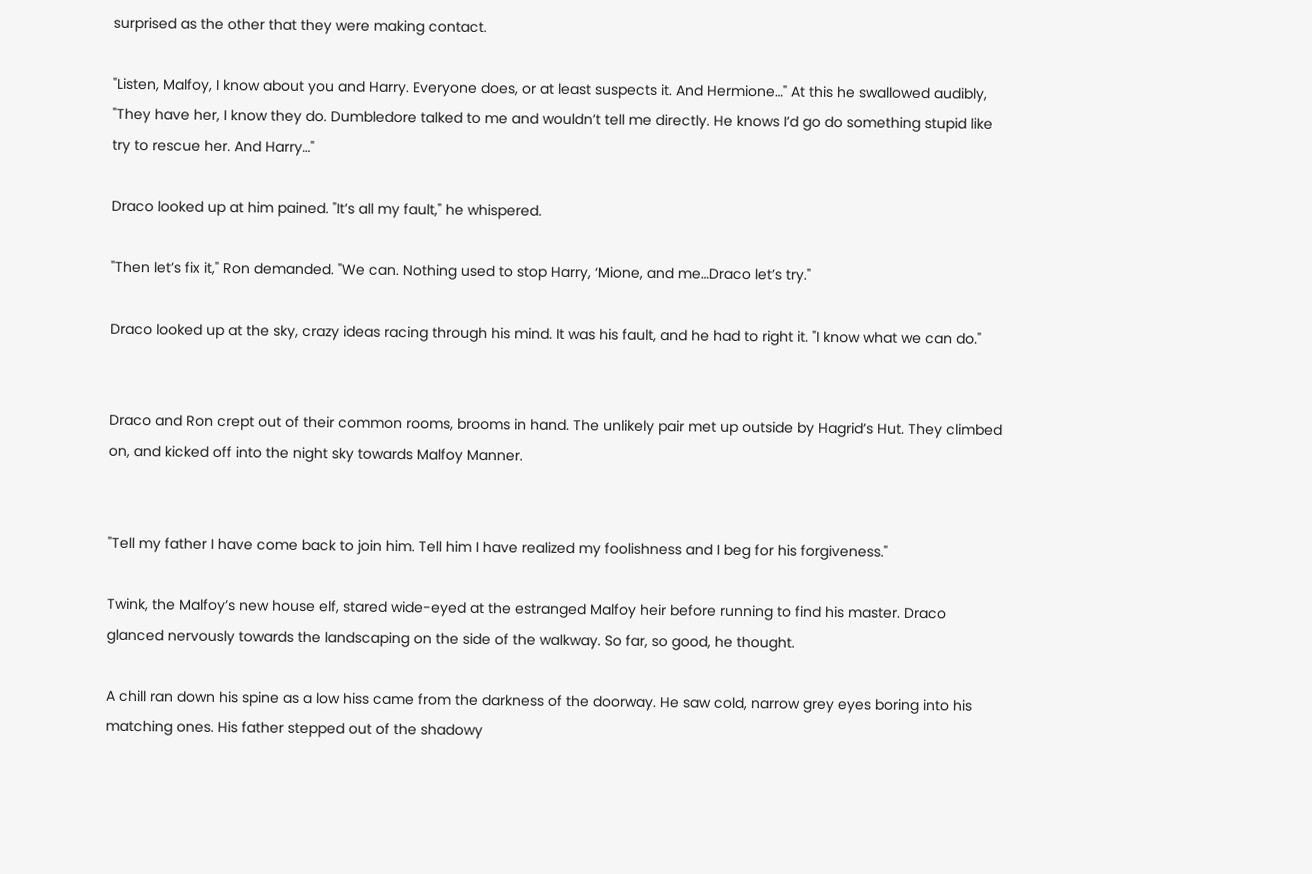surprised as the other that they were making contact.

"Listen, Malfoy, I know about you and Harry. Everyone does, or at least suspects it. And Hermione…" At this he swallowed audibly, "They have her, I know they do. Dumbledore talked to me and wouldn’t tell me directly. He knows I’d go do something stupid like try to rescue her. And Harry…"

Draco looked up at him pained. "It’s all my fault," he whispered.

"Then let’s fix it," Ron demanded. "We can. Nothing used to stop Harry, ‘Mione, and me…Draco let’s try."

Draco looked up at the sky, crazy ideas racing through his mind. It was his fault, and he had to right it. "I know what we can do."


Draco and Ron crept out of their common rooms, brooms in hand. The unlikely pair met up outside by Hagrid’s Hut. They climbed on, and kicked off into the night sky towards Malfoy Manner.


"Tell my father I have come back to join him. Tell him I have realized my foolishness and I beg for his forgiveness."

Twink, the Malfoy’s new house elf, stared wide-eyed at the estranged Malfoy heir before running to find his master. Draco glanced nervously towards the landscaping on the side of the walkway. So far, so good, he thought.

A chill ran down his spine as a low hiss came from the darkness of the doorway. He saw cold, narrow grey eyes boring into his matching ones. His father stepped out of the shadowy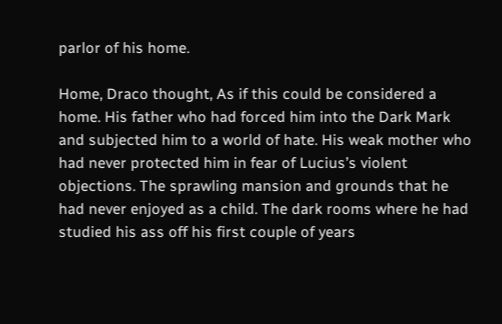parlor of his home.

Home, Draco thought, As if this could be considered a home. His father who had forced him into the Dark Mark and subjected him to a world of hate. His weak mother who had never protected him in fear of Lucius’s violent objections. The sprawling mansion and grounds that he had never enjoyed as a child. The dark rooms where he had studied his ass off his first couple of years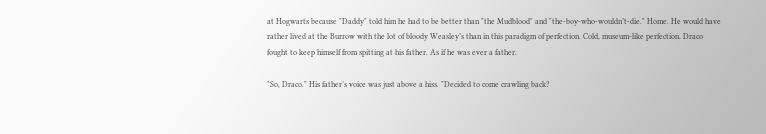at Hogwarts because "Daddy" told him he had to be better than "the Mudblood" and "the-boy-who-wouldn’t-die." Home. He would have rather lived at the Burrow with the lot of bloody Weasley’s than in this paradigm of perfection. Cold, museum-like perfection. Draco fought to keep himself from spitting at his father. As if he was ever a father.

"So, Draco." His father’s voice was just above a hiss. "Decided to come crawling back?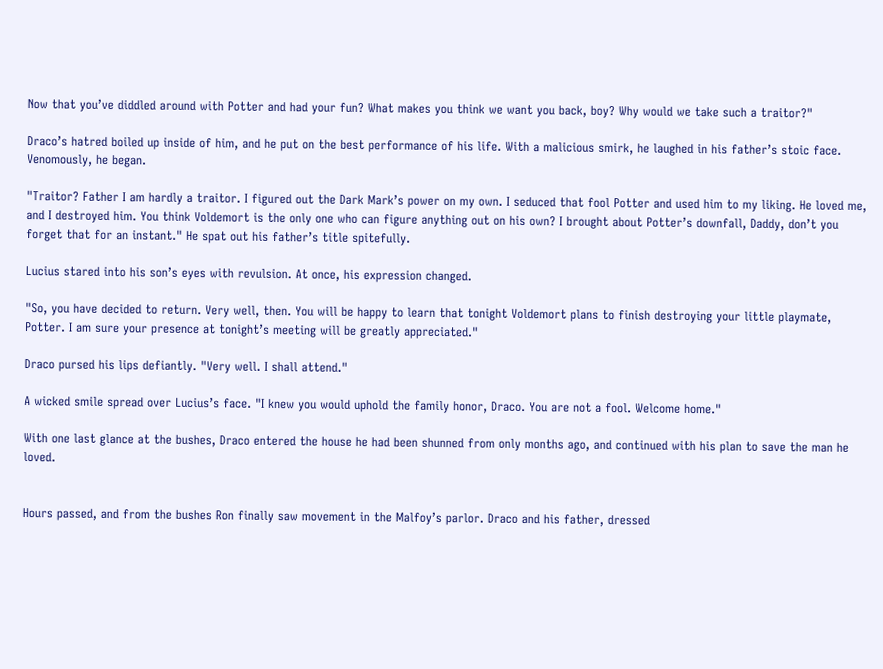Now that you’ve diddled around with Potter and had your fun? What makes you think we want you back, boy? Why would we take such a traitor?"

Draco’s hatred boiled up inside of him, and he put on the best performance of his life. With a malicious smirk, he laughed in his father’s stoic face. Venomously, he began.

"Traitor? Father I am hardly a traitor. I figured out the Dark Mark’s power on my own. I seduced that fool Potter and used him to my liking. He loved me, and I destroyed him. You think Voldemort is the only one who can figure anything out on his own? I brought about Potter’s downfall, Daddy, don’t you forget that for an instant." He spat out his father’s title spitefully.

Lucius stared into his son’s eyes with revulsion. At once, his expression changed.

"So, you have decided to return. Very well, then. You will be happy to learn that tonight Voldemort plans to finish destroying your little playmate, Potter. I am sure your presence at tonight’s meeting will be greatly appreciated."

Draco pursed his lips defiantly. "Very well. I shall attend."

A wicked smile spread over Lucius’s face. "I knew you would uphold the family honor, Draco. You are not a fool. Welcome home."

With one last glance at the bushes, Draco entered the house he had been shunned from only months ago, and continued with his plan to save the man he loved.


Hours passed, and from the bushes Ron finally saw movement in the Malfoy’s parlor. Draco and his father, dressed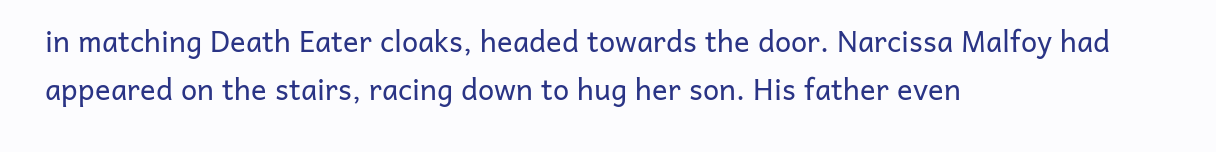in matching Death Eater cloaks, headed towards the door. Narcissa Malfoy had appeared on the stairs, racing down to hug her son. His father even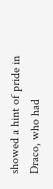showed a hint of pride in Draco, who had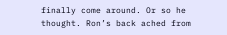finally come around. Or so he thought. Ron’s back ached from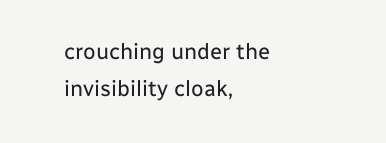crouching under the invisibility cloak,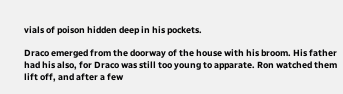vials of poison hidden deep in his pockets.

Draco emerged from the doorway of the house with his broom. His father had his also, for Draco was still too young to apparate. Ron watched them lift off, and after a few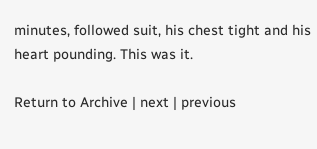minutes, followed suit, his chest tight and his heart pounding. This was it.

Return to Archive | next | previous